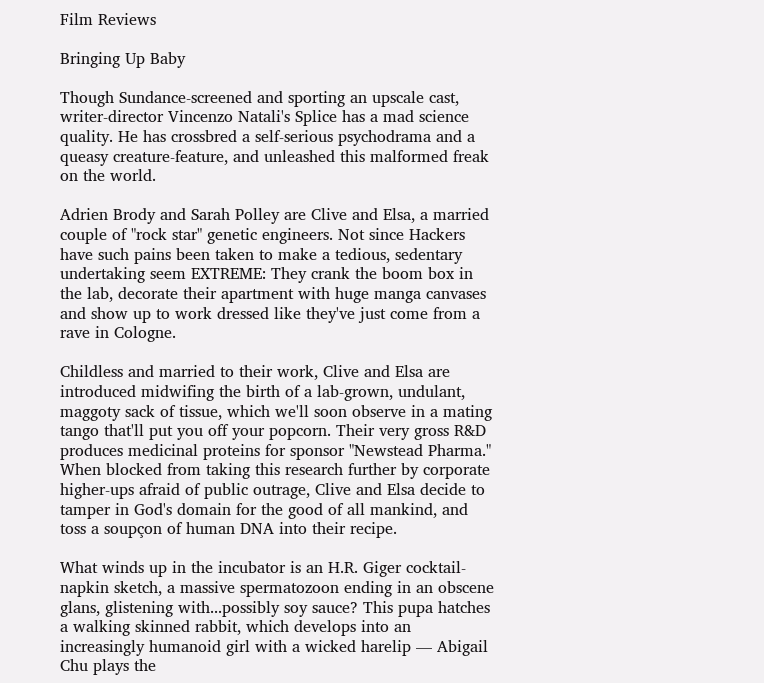Film Reviews

Bringing Up Baby

Though Sundance-screened and sporting an upscale cast, writer-director Vincenzo Natali's Splice has a mad science quality. He has crossbred a self-serious psychodrama and a queasy creature-feature, and unleashed this malformed freak on the world.

Adrien Brody and Sarah Polley are Clive and Elsa, a married couple of "rock star" genetic engineers. Not since Hackers have such pains been taken to make a tedious, sedentary undertaking seem EXTREME: They crank the boom box in the lab, decorate their apartment with huge manga canvases and show up to work dressed like they've just come from a rave in Cologne.

Childless and married to their work, Clive and Elsa are introduced midwifing the birth of a lab-grown, undulant, maggoty sack of tissue, which we'll soon observe in a mating tango that'll put you off your popcorn. Their very gross R&D produces medicinal proteins for sponsor "Newstead Pharma." When blocked from taking this research further by corporate higher-ups afraid of public outrage, Clive and Elsa decide to tamper in God's domain for the good of all mankind, and toss a soupçon of human DNA into their recipe.

What winds up in the incubator is an H.R. Giger cocktail-napkin sketch, a massive spermatozoon ending in an obscene glans, glistening with...possibly soy sauce? This pupa hatches a walking skinned rabbit, which develops into an increasingly humanoid girl with a wicked harelip — Abigail Chu plays the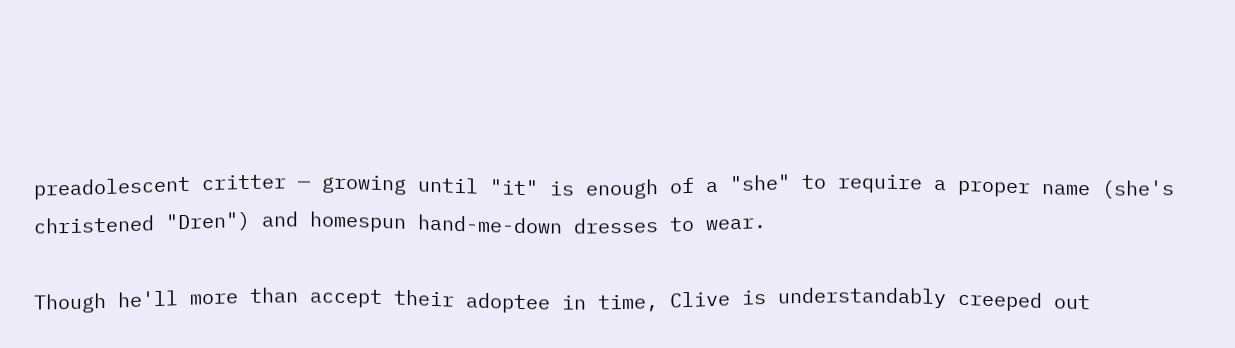preadolescent critter — growing until "it" is enough of a "she" to require a proper name (she's christened "Dren") and homespun hand-me-down dresses to wear.

Though he'll more than accept their adoptee in time, Clive is understandably creeped out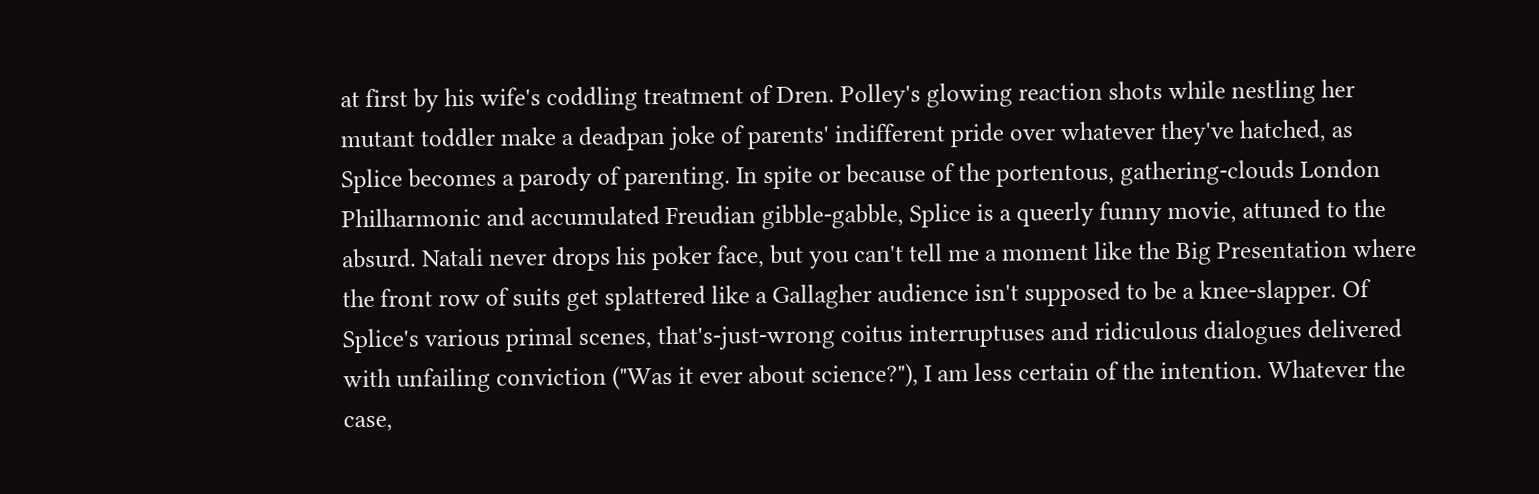at first by his wife's coddling treatment of Dren. Polley's glowing reaction shots while nestling her mutant toddler make a deadpan joke of parents' indifferent pride over whatever they've hatched, as Splice becomes a parody of parenting. In spite or because of the portentous, gathering-clouds London Philharmonic and accumulated Freudian gibble-gabble, Splice is a queerly funny movie, attuned to the absurd. Natali never drops his poker face, but you can't tell me a moment like the Big Presentation where the front row of suits get splattered like a Gallagher audience isn't supposed to be a knee-slapper. Of Splice's various primal scenes, that's-just-wrong coitus interruptuses and ridiculous dialogues delivered with unfailing conviction ("Was it ever about science?"), I am less certain of the intention. Whatever the case,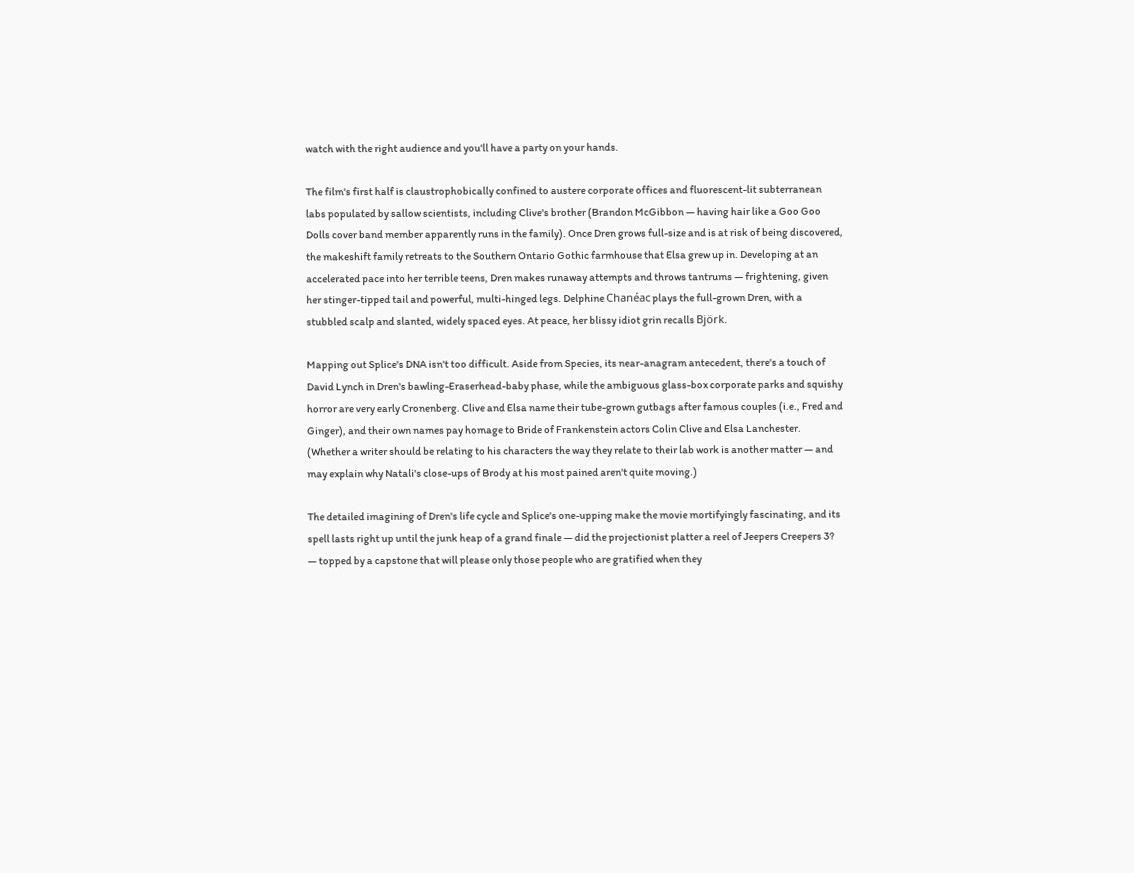watch with the right audience and you'll have a party on your hands.

The film's first half is claustrophobically confined to austere corporate offices and fluorescent-lit subterranean labs populated by sallow scientists, including Clive's brother (Brandon McGibbon — having hair like a Goo Goo Dolls cover band member apparently runs in the family). Once Dren grows full-size and is at risk of being discovered, the makeshift family retreats to the Southern Ontario Gothic farmhouse that Elsa grew up in. Developing at an accelerated pace into her terrible teens, Dren makes runaway attempts and throws tantrums — frightening, given her stinger-tipped tail and powerful, multi-hinged legs. Delphine Chanéac plays the full-grown Dren, with a stubbled scalp and slanted, widely spaced eyes. At peace, her blissy idiot grin recalls Björk.

Mapping out Splice's DNA isn't too difficult. Aside from Species, its near-anagram antecedent, there's a touch of David Lynch in Dren's bawling-Eraserhead-baby phase, while the ambiguous glass-box corporate parks and squishy horror are very early Cronenberg. Clive and Elsa name their tube-grown gutbags after famous couples (i.e., Fred and Ginger), and their own names pay homage to Bride of Frankenstein actors Colin Clive and Elsa Lanchester. (Whether a writer should be relating to his characters the way they relate to their lab work is another matter — and may explain why Natali's close-ups of Brody at his most pained aren't quite moving.)

The detailed imagining of Dren's life cycle and Splice's one-upping make the movie mortifyingly fascinating, and its spell lasts right up until the junk heap of a grand finale — did the projectionist platter a reel of Jeepers Creepers 3? — topped by a capstone that will please only those people who are gratified when they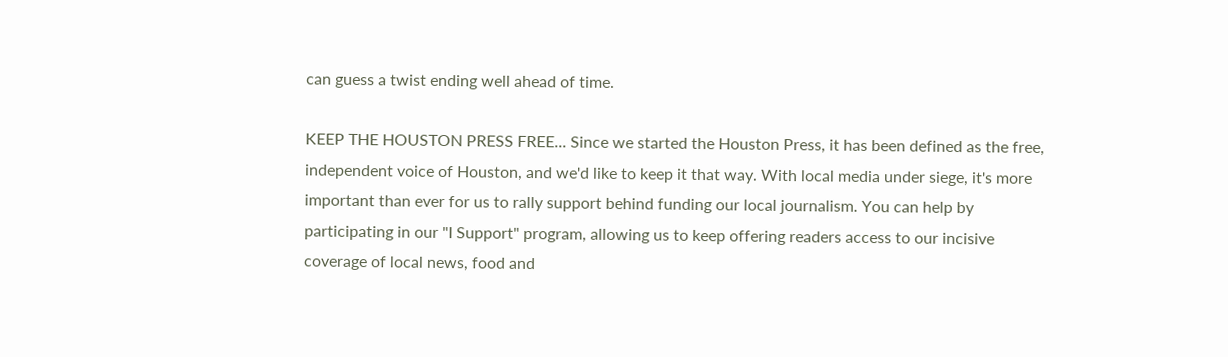can guess a twist ending well ahead of time.

KEEP THE HOUSTON PRESS FREE... Since we started the Houston Press, it has been defined as the free, independent voice of Houston, and we'd like to keep it that way. With local media under siege, it's more important than ever for us to rally support behind funding our local journalism. You can help by participating in our "I Support" program, allowing us to keep offering readers access to our incisive coverage of local news, food and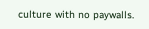culture with no paywalls.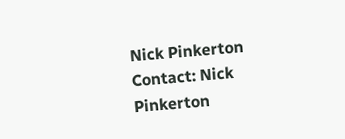Nick Pinkerton
Contact: Nick Pinkerton